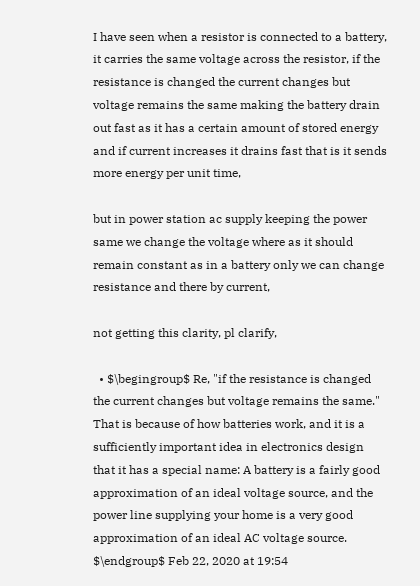I have seen when a resistor is connected to a battery, it carries the same voltage across the resistor, if the resistance is changed the current changes but voltage remains the same making the battery drain out fast as it has a certain amount of stored energy and if current increases it drains fast that is it sends more energy per unit time,

but in power station ac supply keeping the power same we change the voltage where as it should remain constant as in a battery only we can change resistance and there by current,

not getting this clarity, pl clarify,

  • $\begingroup$ Re, "if the resistance is changed the current changes but voltage remains the same." That is because of how batteries work, and it is a sufficiently important idea in electronics design that it has a special name: A battery is a fairly good approximation of an ideal voltage source, and the power line supplying your home is a very good approximation of an ideal AC voltage source. $\endgroup$ Feb 22, 2020 at 19:54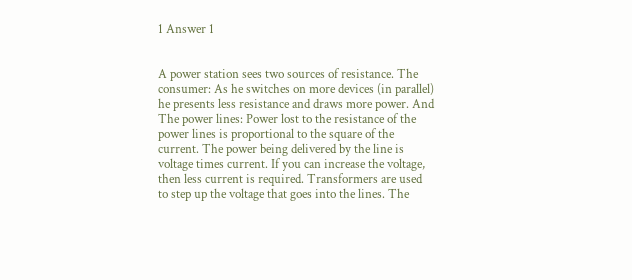1 Answer 1


A power station sees two sources of resistance. The consumer: As he switches on more devices (in parallel) he presents less resistance and draws more power. And The power lines: Power lost to the resistance of the power lines is proportional to the square of the current. The power being delivered by the line is voltage times current. If you can increase the voltage, then less current is required. Transformers are used to step up the voltage that goes into the lines. The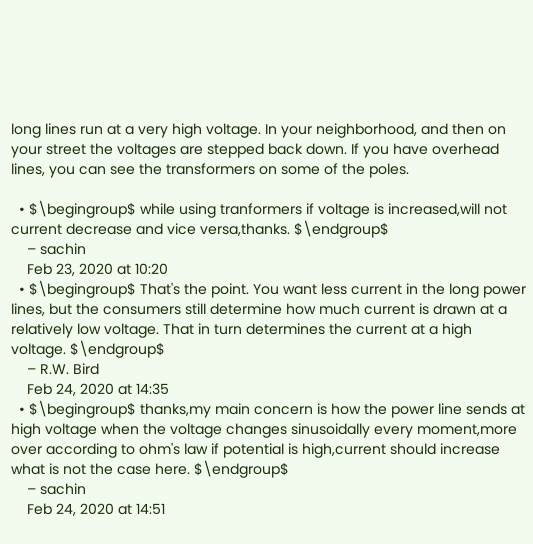long lines run at a very high voltage. In your neighborhood, and then on your street the voltages are stepped back down. If you have overhead lines, you can see the transformers on some of the poles.

  • $\begingroup$ while using tranformers if voltage is increased,will not current decrease and vice versa,thanks. $\endgroup$
    – sachin
    Feb 23, 2020 at 10:20
  • $\begingroup$ That's the point. You want less current in the long power lines, but the consumers still determine how much current is drawn at a relatively low voltage. That in turn determines the current at a high voltage. $\endgroup$
    – R.W. Bird
    Feb 24, 2020 at 14:35
  • $\begingroup$ thanks,my main concern is how the power line sends at high voltage when the voltage changes sinusoidally every moment,more over according to ohm's law if potential is high,current should increase what is not the case here. $\endgroup$
    – sachin
    Feb 24, 2020 at 14:51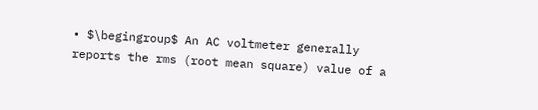• $\begingroup$ An AC voltmeter generally reports the rms (root mean square) value of a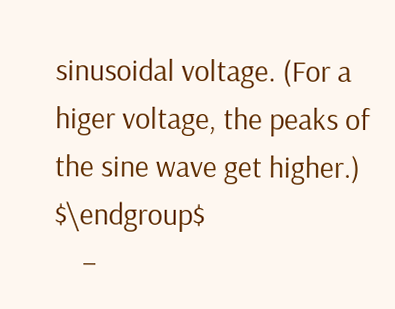sinusoidal voltage. (For a higer voltage, the peaks of the sine wave get higher.) $\endgroup$
    –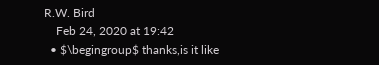R.W. Bird
    Feb 24, 2020 at 19:42
  • $\begingroup$ thanks,is it like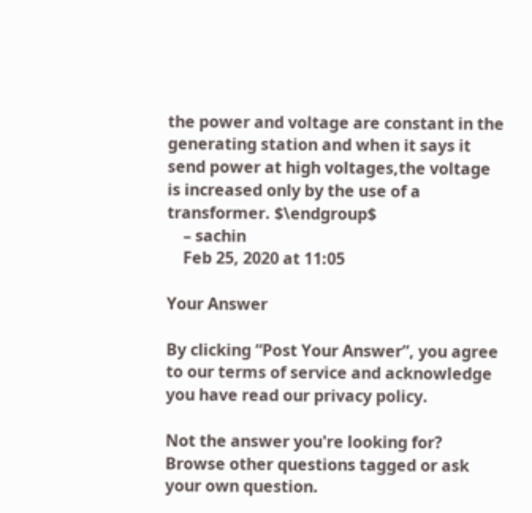the power and voltage are constant in the generating station and when it says it send power at high voltages,the voltage is increased only by the use of a transformer. $\endgroup$
    – sachin
    Feb 25, 2020 at 11:05

Your Answer

By clicking “Post Your Answer”, you agree to our terms of service and acknowledge you have read our privacy policy.

Not the answer you're looking for? Browse other questions tagged or ask your own question.